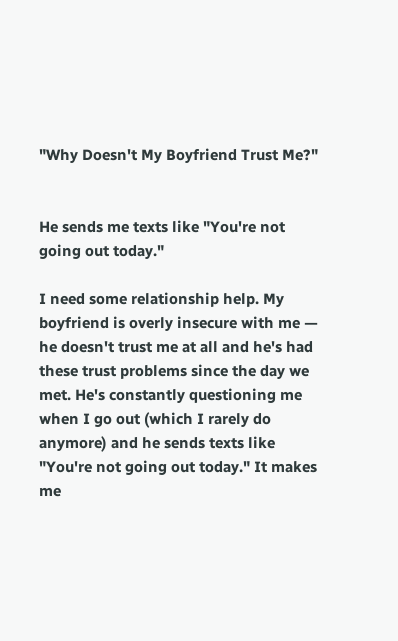"Why Doesn't My Boyfriend Trust Me?"


He sends me texts like "You're not going out today."

I need some relationship help. My boyfriend is overly insecure with me — he doesn't trust me at all and he's had these trust problems since the day we met. He's constantly questioning me when I go out (which I rarely do anymore) and he sends texts like "You're not going out today." It makes me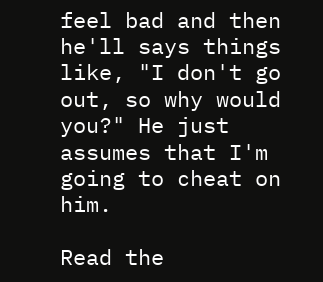feel bad and then he'll says things like, "I don't go out, so why would you?" He just assumes that I'm going to cheat on him.

Read the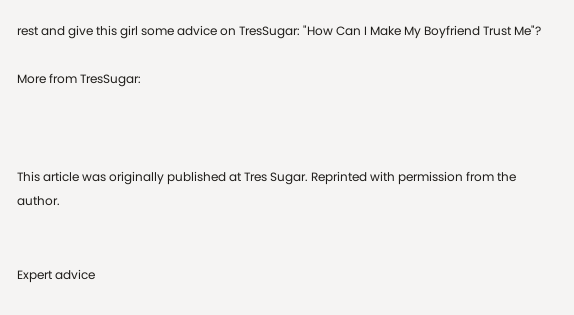rest and give this girl some advice on TresSugar: "How Can I Make My Boyfriend Trust Me"?

More from TresSugar:



This article was originally published at Tres Sugar. Reprinted with permission from the author.


Expert advice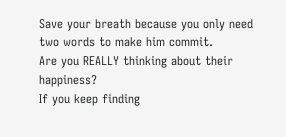Save your breath because you only need two words to make him commit.
Are you REALLY thinking about their happiness?
If you keep finding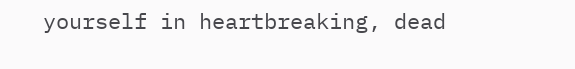yourself in heartbreaking, dead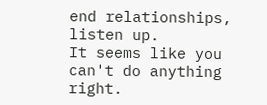end relationships, listen up.
It seems like you can't do anything right.